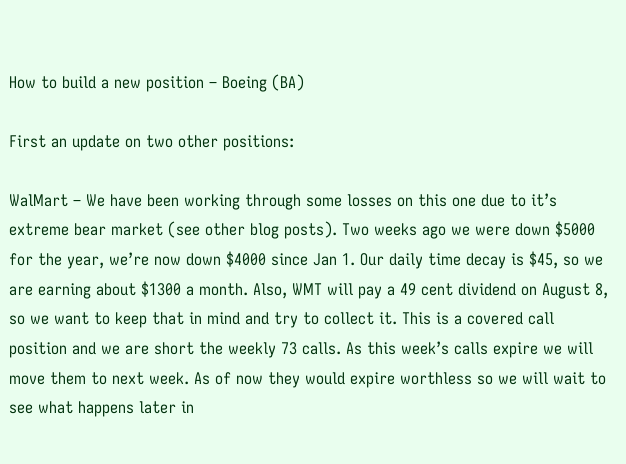How to build a new position – Boeing (BA)

First an update on two other positions:

WalMart – We have been working through some losses on this one due to it’s extreme bear market (see other blog posts). Two weeks ago we were down $5000 for the year, we’re now down $4000 since Jan 1. Our daily time decay is $45, so we are earning about $1300 a month. Also, WMT will pay a 49 cent dividend on August 8, so we want to keep that in mind and try to collect it. This is a covered call position and we are short the weekly 73 calls. As this week’s calls expire we will move them to next week. As of now they would expire worthless so we will wait to see what happens later in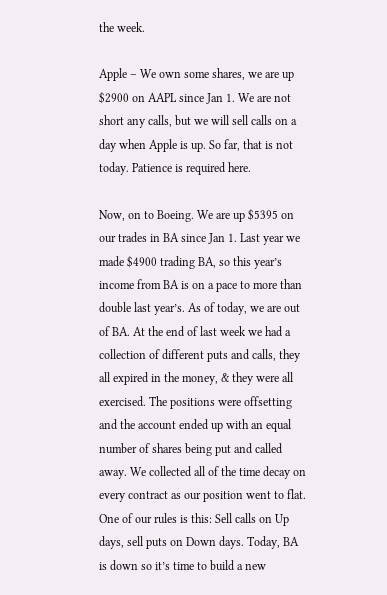the week.

Apple – We own some shares, we are up $2900 on AAPL since Jan 1. We are not short any calls, but we will sell calls on a day when Apple is up. So far, that is not today. Patience is required here.

Now, on to Boeing. We are up $5395 on our trades in BA since Jan 1. Last year we made $4900 trading BA, so this year’s income from BA is on a pace to more than double last year’s. As of today, we are out of BA. At the end of last week we had a collection of different puts and calls, they all expired in the money, & they were all exercised. The positions were offsetting and the account ended up with an equal number of shares being put and called away. We collected all of the time decay on every contract as our position went to flat. One of our rules is this: Sell calls on Up days, sell puts on Down days. Today, BA is down so it’s time to build a new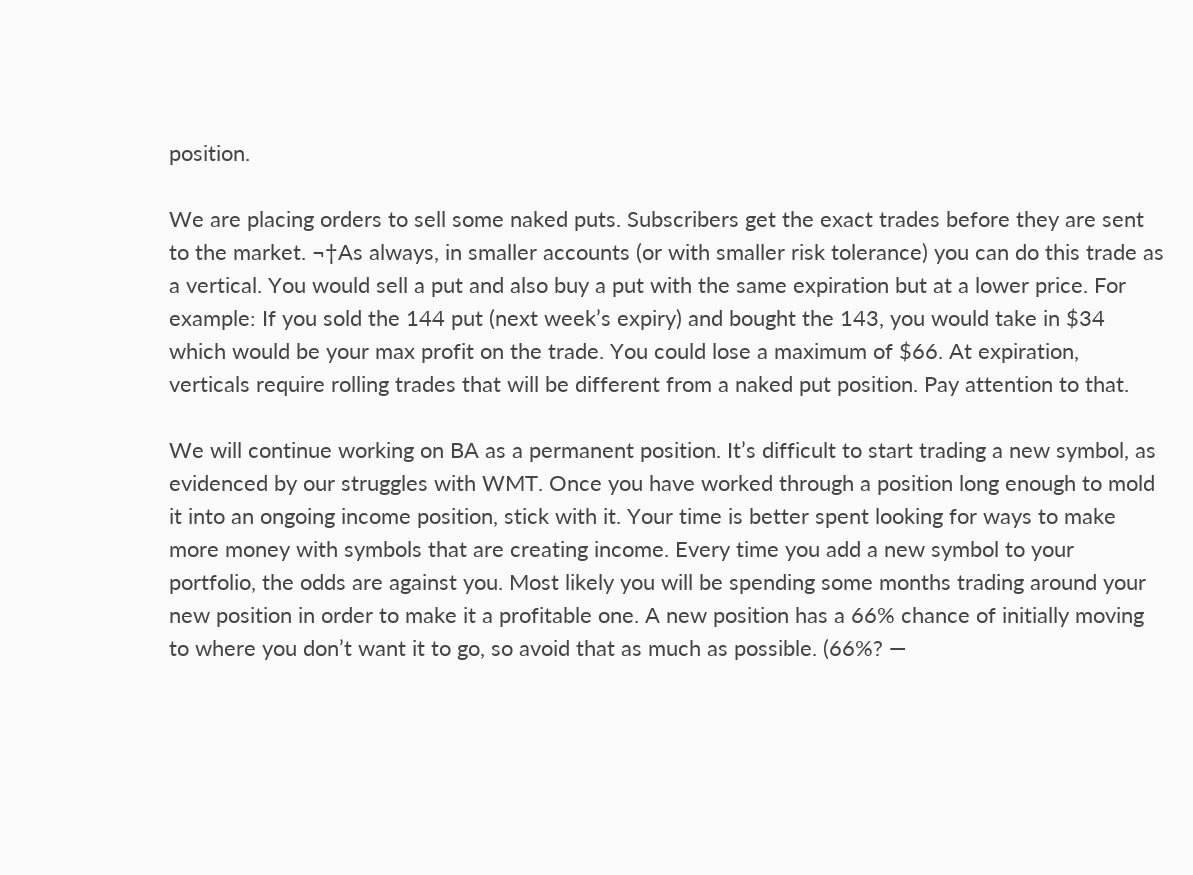position.

We are placing orders to sell some naked puts. Subscribers get the exact trades before they are sent to the market. ¬†As always, in smaller accounts (or with smaller risk tolerance) you can do this trade as a vertical. You would sell a put and also buy a put with the same expiration but at a lower price. For example: If you sold the 144 put (next week’s expiry) and bought the 143, you would take in $34 which would be your max profit on the trade. You could lose a maximum of $66. At expiration, verticals require rolling trades that will be different from a naked put position. Pay attention to that.

We will continue working on BA as a permanent position. It’s difficult to start trading a new symbol, as evidenced by our struggles with WMT. Once you have worked through a position long enough to mold it into an ongoing income position, stick with it. Your time is better spent looking for ways to make more money with symbols that are creating income. Every time you add a new symbol to your portfolio, the odds are against you. Most likely you will be spending some months trading around your new position in order to make it a profitable one. A new position has a 66% chance of initially moving to where you don’t want it to go, so avoid that as much as possible. (66%? —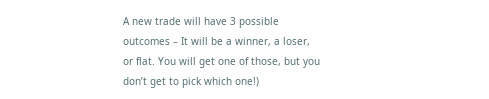A new trade will have 3 possible outcomes – It will be a winner, a loser, or flat. You will get one of those, but you don’t get to pick which one!)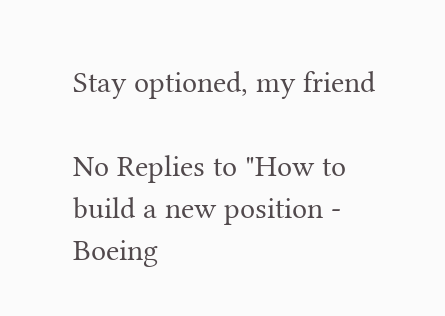Stay optioned, my friend

No Replies to "How to build a new position - Boeing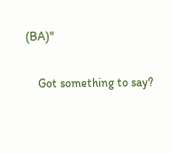(BA)"

    Got something to say?